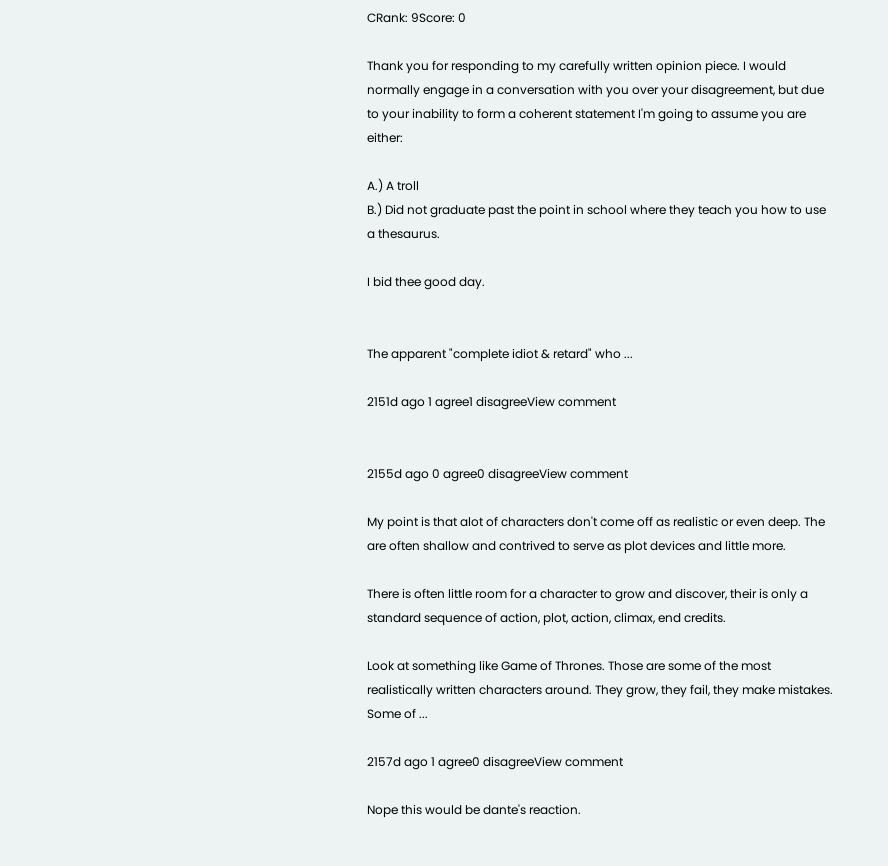CRank: 9Score: 0

Thank you for responding to my carefully written opinion piece. I would normally engage in a conversation with you over your disagreement, but due to your inability to form a coherent statement I'm going to assume you are either:

A.) A troll
B.) Did not graduate past the point in school where they teach you how to use a thesaurus.

I bid thee good day.


The apparent "complete idiot & retard" who ...

2151d ago 1 agree1 disagreeView comment


2155d ago 0 agree0 disagreeView comment

My point is that alot of characters don't come off as realistic or even deep. The are often shallow and contrived to serve as plot devices and little more.

There is often little room for a character to grow and discover, their is only a standard sequence of action, plot, action, climax, end credits.

Look at something like Game of Thrones. Those are some of the most realistically written characters around. They grow, they fail, they make mistakes. Some of ...

2157d ago 1 agree0 disagreeView comment

Nope this would be dante's reaction.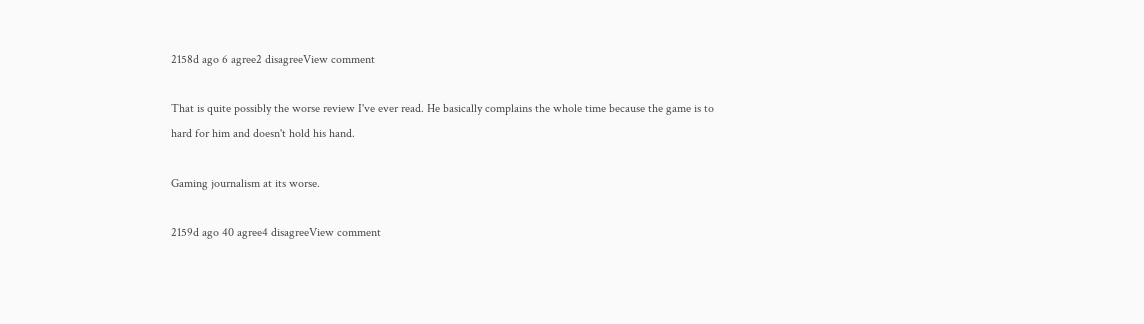2158d ago 6 agree2 disagreeView comment

That is quite possibly the worse review I've ever read. He basically complains the whole time because the game is to hard for him and doesn't hold his hand.

Gaming journalism at its worse.

2159d ago 40 agree4 disagreeView comment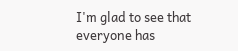I'm glad to see that everyone has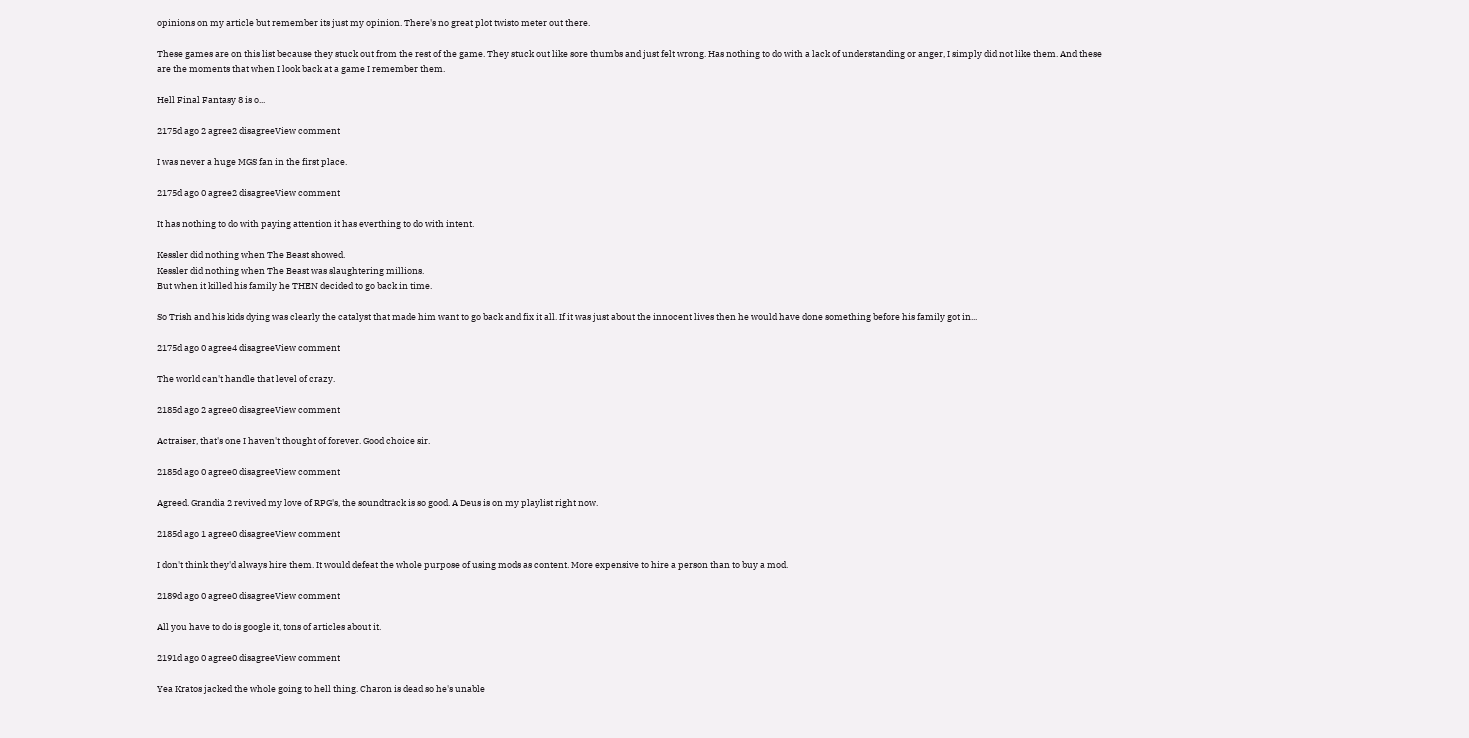opinions on my article but remember its just my opinion. There's no great plot twisto meter out there.

These games are on this list because they stuck out from the rest of the game. They stuck out like sore thumbs and just felt wrong. Has nothing to do with a lack of understanding or anger, I simply did not like them. And these are the moments that when I look back at a game I remember them.

Hell Final Fantasy 8 is o...

2175d ago 2 agree2 disagreeView comment

I was never a huge MGS fan in the first place.

2175d ago 0 agree2 disagreeView comment

It has nothing to do with paying attention it has everthing to do with intent.

Kessler did nothing when The Beast showed.
Kessler did nothing when The Beast was slaughtering millions.
But when it killed his family he THEN decided to go back in time.

So Trish and his kids dying was clearly the catalyst that made him want to go back and fix it all. If it was just about the innocent lives then he would have done something before his family got in...

2175d ago 0 agree4 disagreeView comment

The world can't handle that level of crazy.

2185d ago 2 agree0 disagreeView comment

Actraiser, that's one I haven't thought of forever. Good choice sir.

2185d ago 0 agree0 disagreeView comment

Agreed. Grandia 2 revived my love of RPG's, the soundtrack is so good. A Deus is on my playlist right now.

2185d ago 1 agree0 disagreeView comment

I don't think they'd always hire them. It would defeat the whole purpose of using mods as content. More expensive to hire a person than to buy a mod.

2189d ago 0 agree0 disagreeView comment

All you have to do is google it, tons of articles about it.

2191d ago 0 agree0 disagreeView comment

Yea Kratos jacked the whole going to hell thing. Charon is dead so he's unable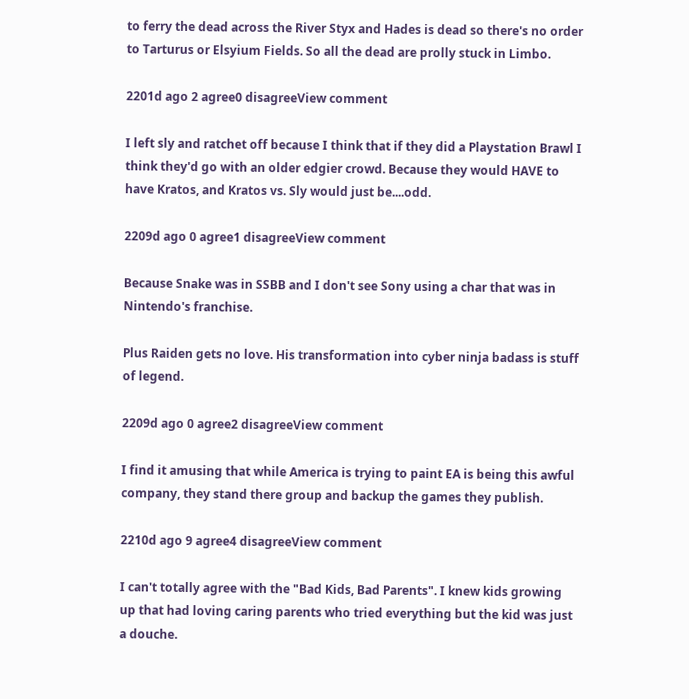to ferry the dead across the River Styx and Hades is dead so there's no order to Tarturus or Elsyium Fields. So all the dead are prolly stuck in Limbo.

2201d ago 2 agree0 disagreeView comment

I left sly and ratchet off because I think that if they did a Playstation Brawl I think they'd go with an older edgier crowd. Because they would HAVE to have Kratos, and Kratos vs. Sly would just be....odd.

2209d ago 0 agree1 disagreeView comment

Because Snake was in SSBB and I don't see Sony using a char that was in Nintendo's franchise.

Plus Raiden gets no love. His transformation into cyber ninja badass is stuff of legend.

2209d ago 0 agree2 disagreeView comment

I find it amusing that while America is trying to paint EA is being this awful company, they stand there group and backup the games they publish.

2210d ago 9 agree4 disagreeView comment

I can't totally agree with the "Bad Kids, Bad Parents". I knew kids growing up that had loving caring parents who tried everything but the kid was just a douche.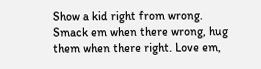Show a kid right from wrong. Smack em when there wrong, hug them when there right. Love em,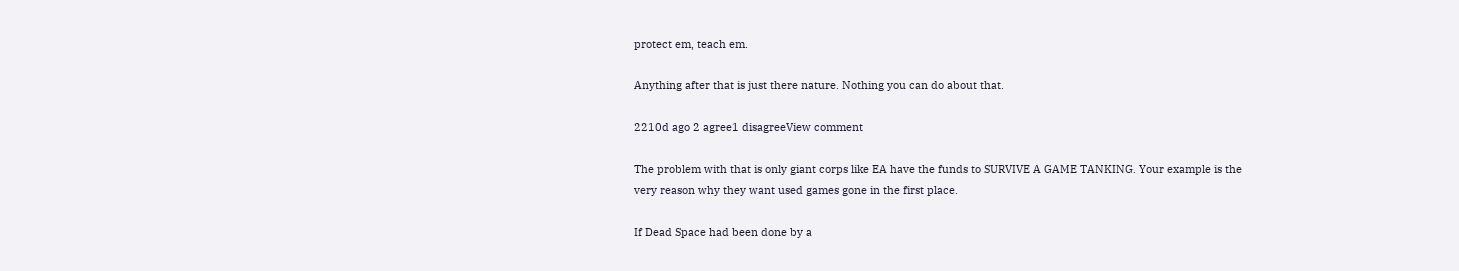protect em, teach em.

Anything after that is just there nature. Nothing you can do about that.

2210d ago 2 agree1 disagreeView comment

The problem with that is only giant corps like EA have the funds to SURVIVE A GAME TANKING. Your example is the very reason why they want used games gone in the first place.

If Dead Space had been done by a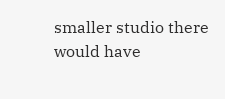smaller studio there would have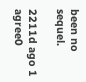been no sequel.

2211d ago 1 agree0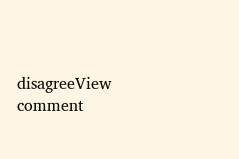disagreeView comment